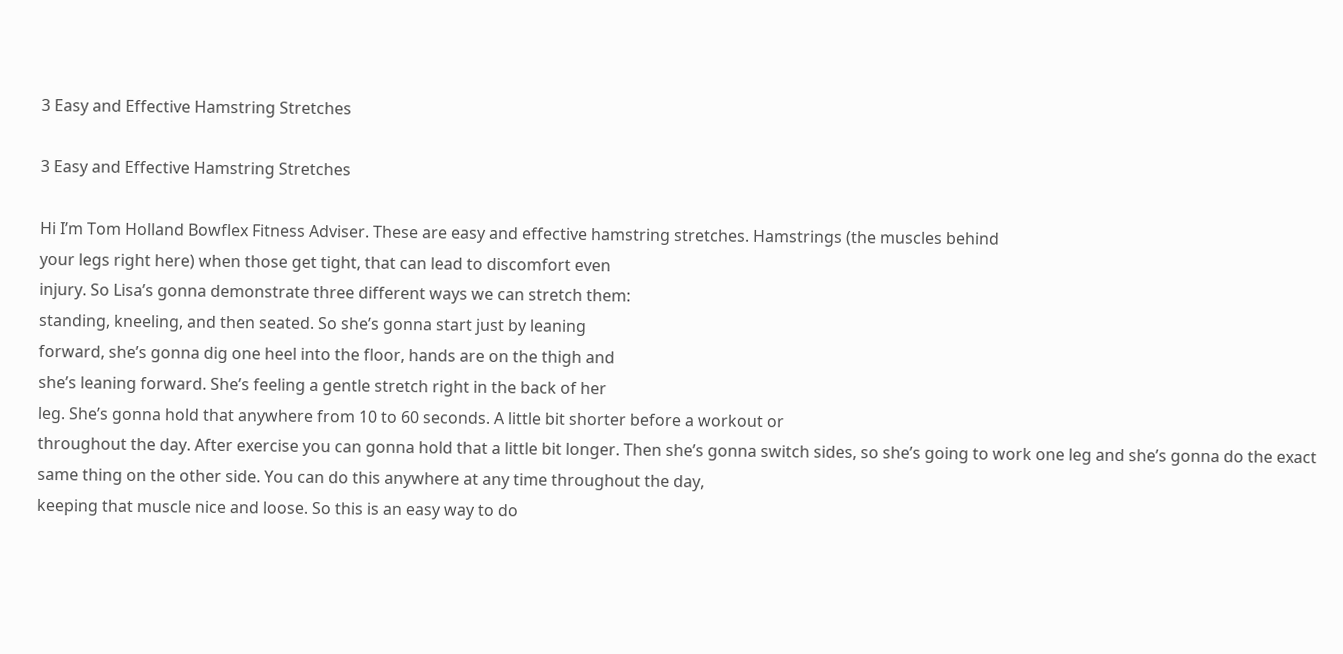3 Easy and Effective Hamstring Stretches

3 Easy and Effective Hamstring Stretches

Hi I’m Tom Holland Bowflex Fitness Adviser. These are easy and effective hamstring stretches. Hamstrings (the muscles behind
your legs right here) when those get tight, that can lead to discomfort even
injury. So Lisa’s gonna demonstrate three different ways we can stretch them:
standing, kneeling, and then seated. So she’s gonna start just by leaning
forward, she’s gonna dig one heel into the floor, hands are on the thigh and
she’s leaning forward. She’s feeling a gentle stretch right in the back of her
leg. She’s gonna hold that anywhere from 10 to 60 seconds. A little bit shorter before a workout or
throughout the day. After exercise you can gonna hold that a little bit longer. Then she’s gonna switch sides, so she’s going to work one leg and she’s gonna do the exact same thing on the other side. You can do this anywhere at any time throughout the day,
keeping that muscle nice and loose. So this is an easy way to do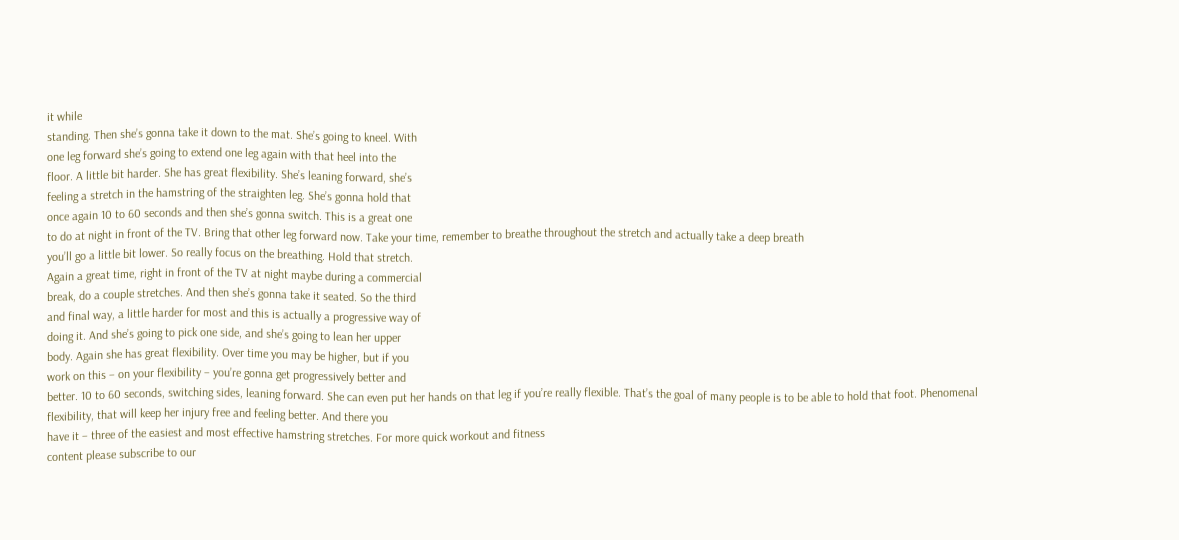it while
standing. Then she’s gonna take it down to the mat. She’s going to kneel. With
one leg forward she’s going to extend one leg again with that heel into the
floor. A little bit harder. She has great flexibility. She’s leaning forward, she’s
feeling a stretch in the hamstring of the straighten leg. She’s gonna hold that
once again 10 to 60 seconds and then she’s gonna switch. This is a great one
to do at night in front of the TV. Bring that other leg forward now. Take your time, remember to breathe throughout the stretch and actually take a deep breath
you’ll go a little bit lower. So really focus on the breathing. Hold that stretch.
Again a great time, right in front of the TV at night maybe during a commercial
break, do a couple stretches. And then she’s gonna take it seated. So the third
and final way, a little harder for most and this is actually a progressive way of
doing it. And she’s going to pick one side, and she’s going to lean her upper
body. Again she has great flexibility. Over time you may be higher, but if you
work on this – on your flexibility – you’re gonna get progressively better and
better. 10 to 60 seconds, switching sides, leaning forward. She can even put her hands on that leg if you’re really flexible. That’s the goal of many people is to be able to hold that foot. Phenomenal
flexibility, that will keep her injury free and feeling better. And there you
have it – three of the easiest and most effective hamstring stretches. For more quick workout and fitness
content please subscribe to our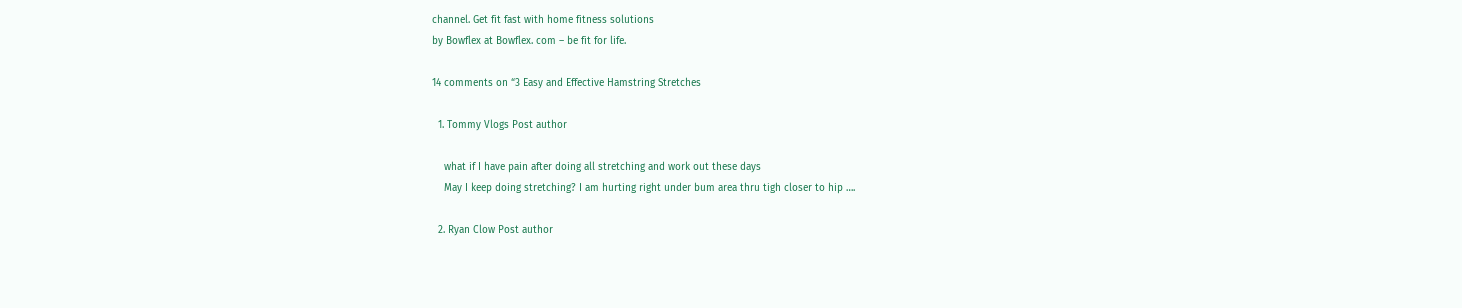channel. Get fit fast with home fitness solutions
by Bowflex at Bowflex. com – be fit for life.

14 comments on “3 Easy and Effective Hamstring Stretches

  1. Tommy Vlogs Post author

    what if I have pain after doing all stretching and work out these days
    May I keep doing stretching? I am hurting right under bum area thru tigh closer to hip ….

  2. Ryan Clow Post author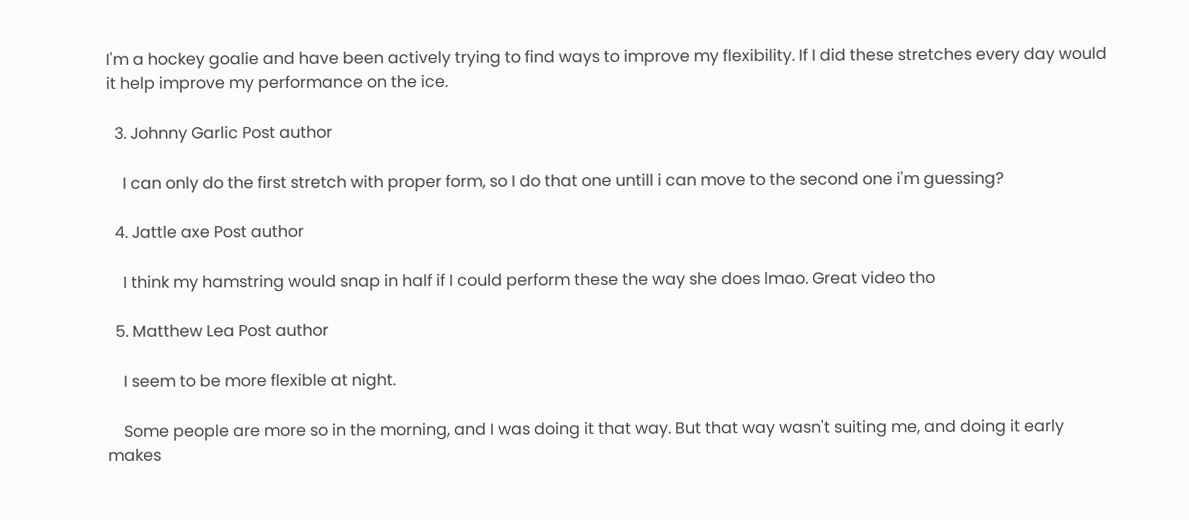I'm a hockey goalie and have been actively trying to find ways to improve my flexibility. If I did these stretches every day would it help improve my performance on the ice.

  3. Johnny Garlic Post author

    I can only do the first stretch with proper form, so I do that one untill i can move to the second one i'm guessing?

  4. Jattle axe Post author

    I think my hamstring would snap in half if I could perform these the way she does lmao. Great video tho

  5. Matthew Lea Post author

    I seem to be more flexible at night.

    Some people are more so in the morning, and I was doing it that way. But that way wasn't suiting me, and doing it early makes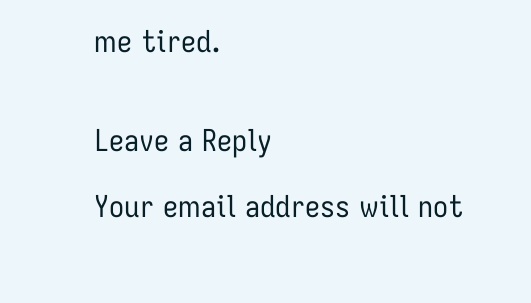me tired.


Leave a Reply

Your email address will not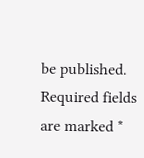be published. Required fields are marked *